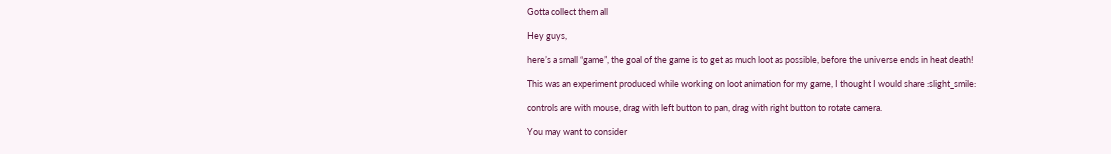Gotta collect them all

Hey guys,

here’s a small “game”, the goal of the game is to get as much loot as possible, before the universe ends in heat death!

This was an experiment produced while working on loot animation for my game, I thought I would share :slight_smile:

controls are with mouse, drag with left button to pan, drag with right button to rotate camera.

You may want to consider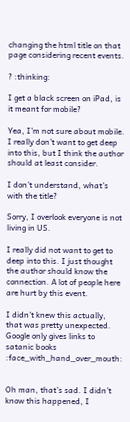changing the html title on that page considering recent events.

? :thinking:

I get a black screen on iPad, is it meant for mobile?

Yea, I’m not sure about mobile. I really don’t want to get deep into this, but I think the author should at least consider.

I don’t understand, what’s with the title?

Sorry, I overlook everyone is not living in US.

I really did not want to get to deep into this. I just thought the author should know the connection. A lot of people here are hurt by this event.

I didn’t knew this actually, that was pretty unexpected. Google only gives links to satanic books :face_with_hand_over_mouth:


Oh man, that’s sad. I didn’t know this happened, I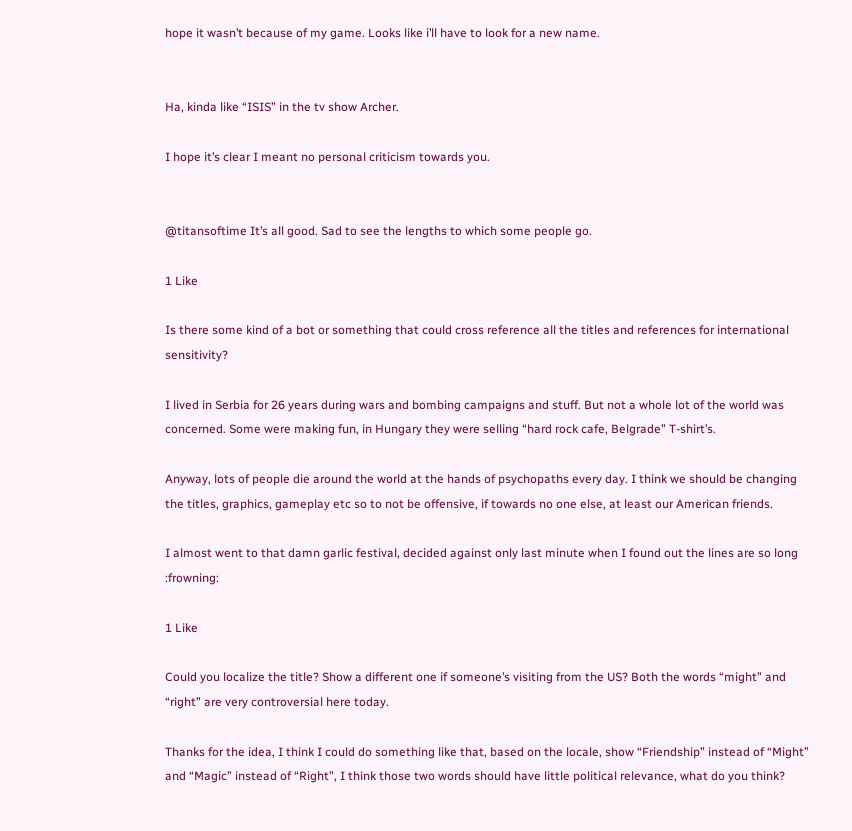hope it wasn’t because of my game. Looks like i’ll have to look for a new name.


Ha, kinda like “ISIS” in the tv show Archer.

I hope it’s clear I meant no personal criticism towards you.


@titansoftime It’s all good. Sad to see the lengths to which some people go.

1 Like

Is there some kind of a bot or something that could cross reference all the titles and references for international sensitivity?

I lived in Serbia for 26 years during wars and bombing campaigns and stuff. But not a whole lot of the world was concerned. Some were making fun, in Hungary they were selling “hard rock cafe, Belgrade” T-shirt’s.

Anyway, lots of people die around the world at the hands of psychopaths every day. I think we should be changing the titles, graphics, gameplay etc so to not be offensive, if towards no one else, at least our American friends.

I almost went to that damn garlic festival, decided against only last minute when I found out the lines are so long :frowning:

1 Like

Could you localize the title? Show a different one if someone’s visiting from the US? Both the words “might” and “right” are very controversial here today.

Thanks for the idea, I think I could do something like that, based on the locale, show “Friendship” instead of “Might” and “Magic” instead of “Right”, I think those two words should have little political relevance, what do you think?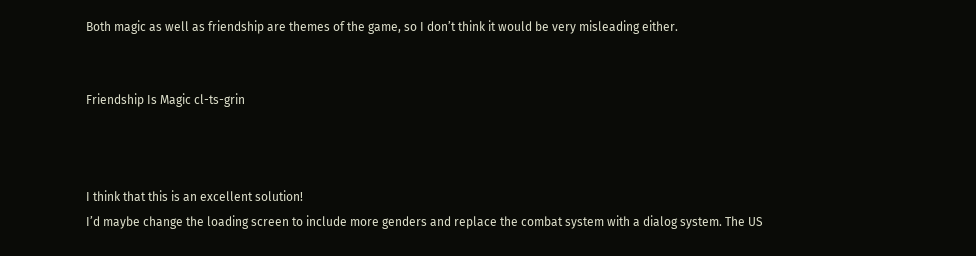Both magic as well as friendship are themes of the game, so I don’t think it would be very misleading either.


Friendship Is Magic cl-ts-grin



I think that this is an excellent solution!
I’d maybe change the loading screen to include more genders and replace the combat system with a dialog system. The US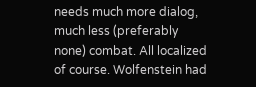needs much more dialog, much less (preferably none) combat. All localized of course. Wolfenstein had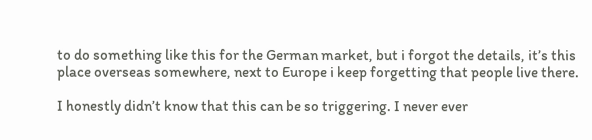to do something like this for the German market, but i forgot the details, it’s this place overseas somewhere, next to Europe i keep forgetting that people live there.

I honestly didn’t know that this can be so triggering. I never ever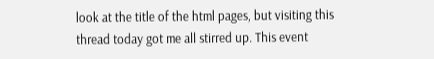look at the title of the html pages, but visiting this thread today got me all stirred up. This event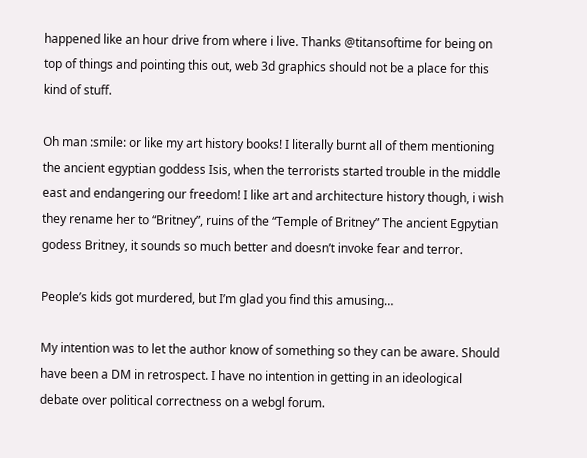happened like an hour drive from where i live. Thanks @titansoftime for being on top of things and pointing this out, web 3d graphics should not be a place for this kind of stuff.

Oh man :smile: or like my art history books! I literally burnt all of them mentioning the ancient egyptian goddess Isis, when the terrorists started trouble in the middle east and endangering our freedom! I like art and architecture history though, i wish they rename her to “Britney”, ruins of the “Temple of Britney” The ancient Egpytian godess Britney, it sounds so much better and doesn’t invoke fear and terror.

People’s kids got murdered, but I’m glad you find this amusing…

My intention was to let the author know of something so they can be aware. Should have been a DM in retrospect. I have no intention in getting in an ideological debate over political correctness on a webgl forum.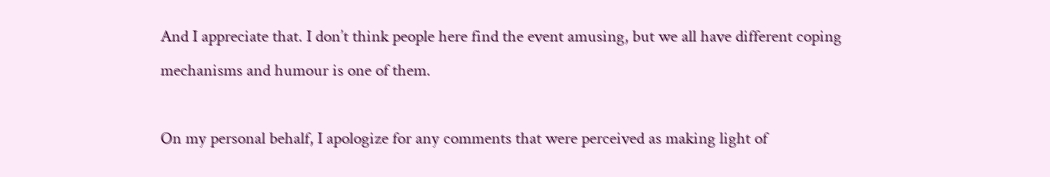And I appreciate that. I don’t think people here find the event amusing, but we all have different coping mechanisms and humour is one of them.

On my personal behalf, I apologize for any comments that were perceived as making light of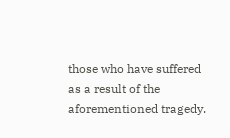those who have suffered as a result of the aforementioned tragedy.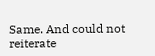Same. And could not reiterate